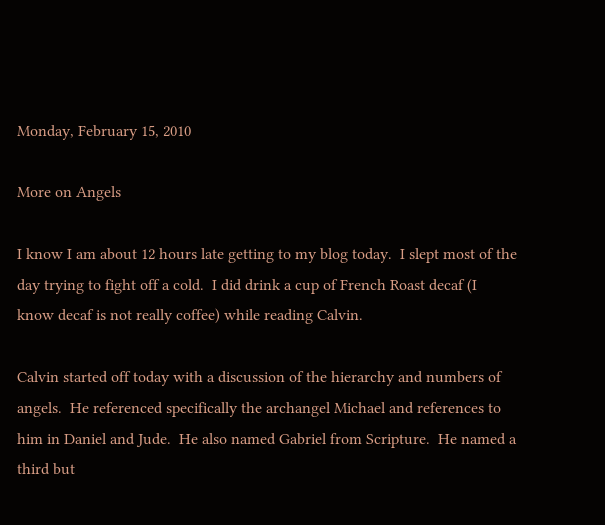Monday, February 15, 2010

More on Angels

I know I am about 12 hours late getting to my blog today.  I slept most of the day trying to fight off a cold.  I did drink a cup of French Roast decaf (I know decaf is not really coffee) while reading Calvin.

Calvin started off today with a discussion of the hierarchy and numbers of angels.  He referenced specifically the archangel Michael and references to him in Daniel and Jude.  He also named Gabriel from Scripture.  He named a third but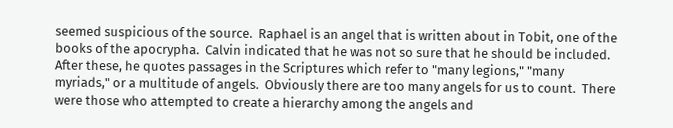seemed suspicious of the source.  Raphael is an angel that is written about in Tobit, one of the books of the apocrypha.  Calvin indicated that he was not so sure that he should be included.  After these, he quotes passages in the Scriptures which refer to "many legions," "many myriads," or a multitude of angels.  Obviously there are too many angels for us to count.  There were those who attempted to create a hierarchy among the angels and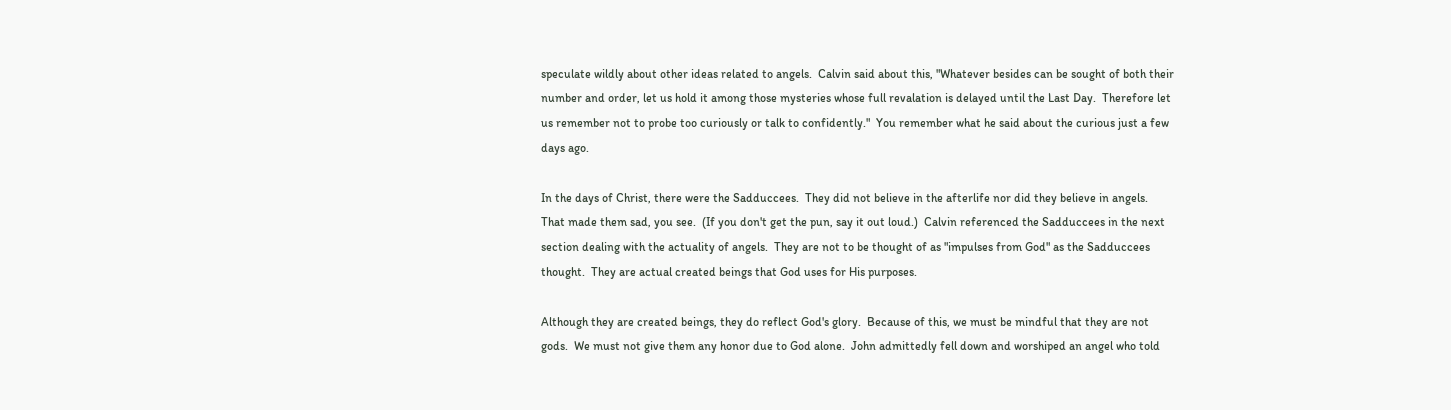speculate wildly about other ideas related to angels.  Calvin said about this, "Whatever besides can be sought of both their number and order, let us hold it among those mysteries whose full revalation is delayed until the Last Day.  Therefore let us remember not to probe too curiously or talk to confidently."  You remember what he said about the curious just a few days ago.

In the days of Christ, there were the Sadduccees.  They did not believe in the afterlife nor did they believe in angels.  That made them sad, you see.  (If you don't get the pun, say it out loud.)  Calvin referenced the Sadduccees in the next section dealing with the actuality of angels.  They are not to be thought of as "impulses from God" as the Sadduccees thought.  They are actual created beings that God uses for His purposes.

Although they are created beings, they do reflect God's glory.  Because of this, we must be mindful that they are not gods.  We must not give them any honor due to God alone.  John admittedly fell down and worshiped an angel who told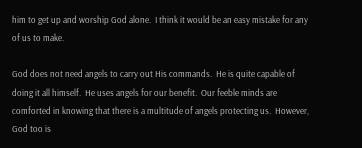him to get up and worship God alone.  I think it would be an easy mistake for any of us to make.

God does not need angels to carry out His commands.  He is quite capable of doing it all himself.  He uses angels for our benefit.  Our feeble minds are comforted in knowing that there is a multitude of angels protecting us.  However, God too is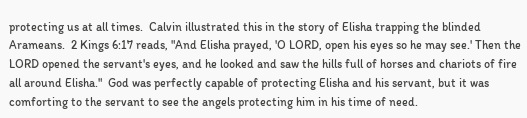protecting us at all times.  Calvin illustrated this in the story of Elisha trapping the blinded Arameans.  2 Kings 6:17 reads, "And Elisha prayed, 'O LORD, open his eyes so he may see.' Then the LORD opened the servant's eyes, and he looked and saw the hills full of horses and chariots of fire all around Elisha."  God was perfectly capable of protecting Elisha and his servant, but it was comforting to the servant to see the angels protecting him in his time of need.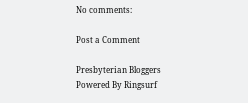No comments:

Post a Comment

Presbyterian Bloggers
Powered By Ringsurf